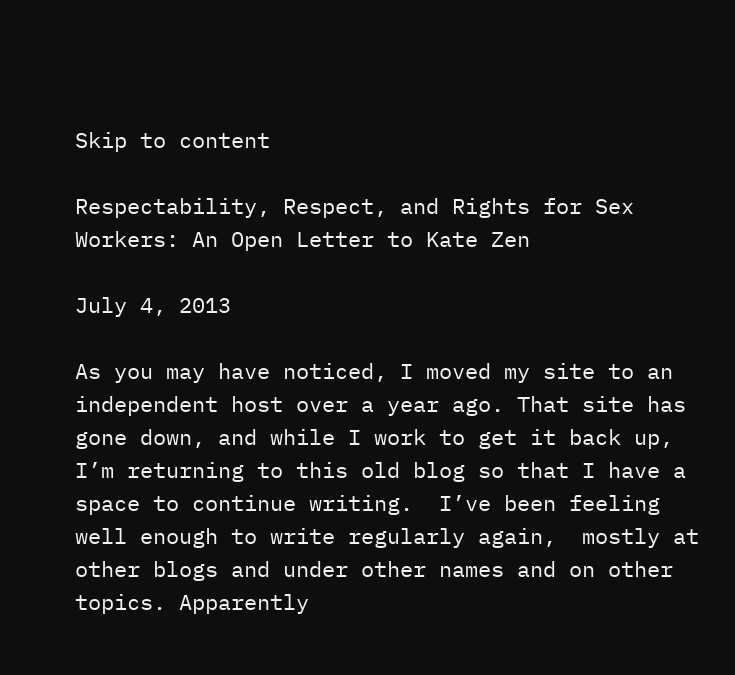Skip to content

Respectability, Respect, and Rights for Sex Workers: An Open Letter to Kate Zen

July 4, 2013

As you may have noticed, I moved my site to an independent host over a year ago. That site has gone down, and while I work to get it back up, I’m returning to this old blog so that I have a space to continue writing.  I’ve been feeling well enough to write regularly again,  mostly at other blogs and under other names and on other topics. Apparently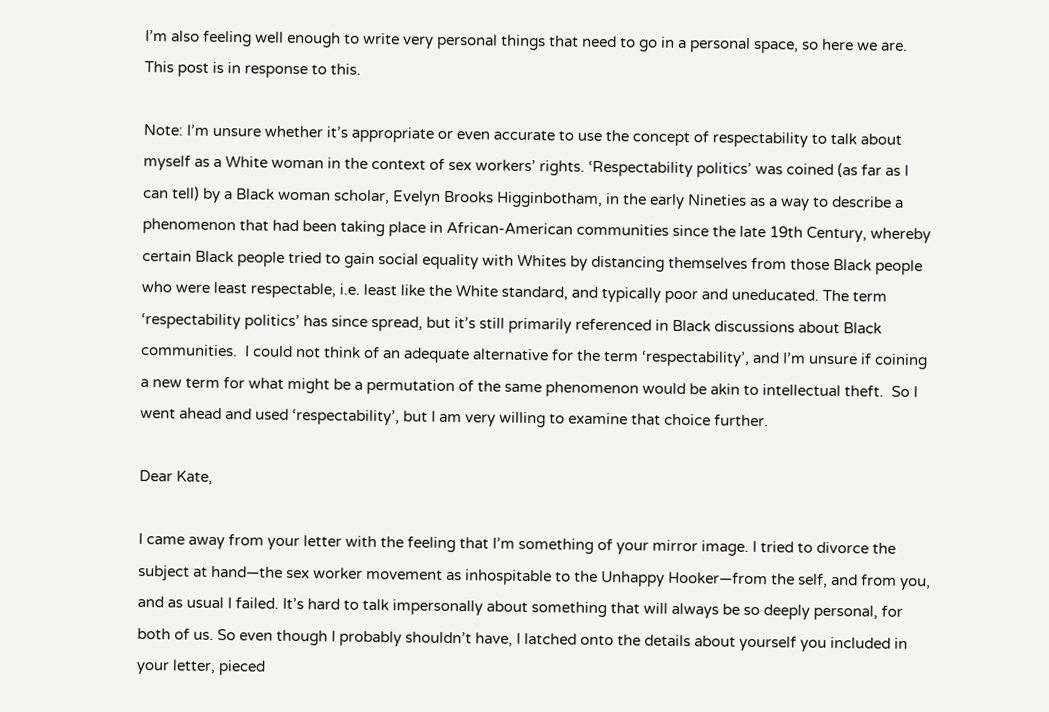I’m also feeling well enough to write very personal things that need to go in a personal space, so here we are.  This post is in response to this.

Note: I’m unsure whether it’s appropriate or even accurate to use the concept of respectability to talk about myself as a White woman in the context of sex workers’ rights. ‘Respectability politics’ was coined (as far as I can tell) by a Black woman scholar, Evelyn Brooks Higginbotham, in the early Nineties as a way to describe a phenomenon that had been taking place in African-American communities since the late 19th Century, whereby certain Black people tried to gain social equality with Whites by distancing themselves from those Black people who were least respectable, i.e. least like the White standard, and typically poor and uneducated. The term ‘respectability politics’ has since spread, but it’s still primarily referenced in Black discussions about Black communities.  I could not think of an adequate alternative for the term ‘respectability’, and I’m unsure if coining a new term for what might be a permutation of the same phenomenon would be akin to intellectual theft.  So I went ahead and used ‘respectability’, but I am very willing to examine that choice further.

Dear Kate,

I came away from your letter with the feeling that I’m something of your mirror image. I tried to divorce the subject at hand—the sex worker movement as inhospitable to the Unhappy Hooker—from the self, and from you, and as usual I failed. It’s hard to talk impersonally about something that will always be so deeply personal, for both of us. So even though I probably shouldn’t have, I latched onto the details about yourself you included in your letter, pieced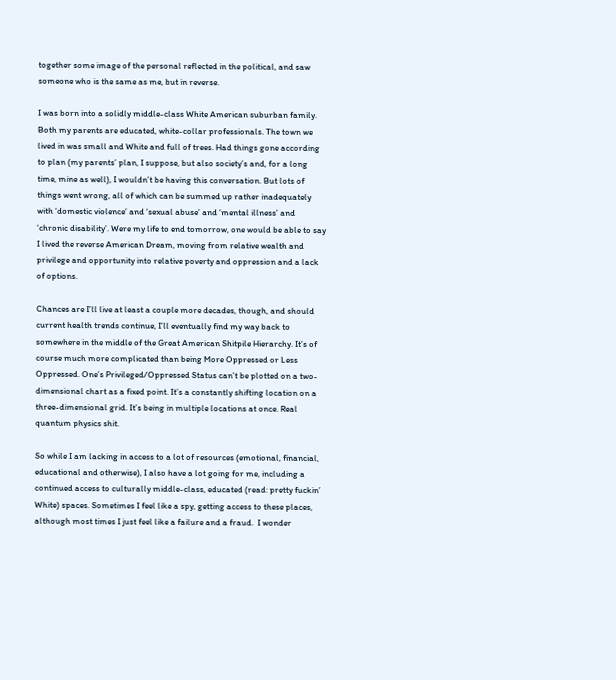together some image of the personal reflected in the political, and saw someone who is the same as me, but in reverse.

I was born into a solidly middle-class White American suburban family. Both my parents are educated, white-collar professionals. The town we lived in was small and White and full of trees. Had things gone according to plan (my parents’ plan, I suppose, but also society’s and, for a long time, mine as well), I wouldn’t be having this conversation. But lots of things went wrong, all of which can be summed up rather inadequately with ‘domestic violence’ and ‘sexual abuse’ and ‘mental illness’ and ‘chronic disability’. Were my life to end tomorrow, one would be able to say I lived the reverse American Dream, moving from relative wealth and privilege and opportunity into relative poverty and oppression and a lack of options.

Chances are I’ll live at least a couple more decades, though, and should current health trends continue, I’ll eventually find my way back to somewhere in the middle of the Great American Shitpile Hierarchy. It’s of course much more complicated than being More Oppressed or Less Oppressed. One’s Privileged/Oppressed Status can’t be plotted on a two-dimensional chart as a fixed point. It’s a constantly shifting location on a three-dimensional grid. It’s being in multiple locations at once. Real quantum physics shit.

So while I am lacking in access to a lot of resources (emotional, financial, educational and otherwise), I also have a lot going for me, including a continued access to culturally middle-class, educated (read: pretty fuckin’ White) spaces. Sometimes I feel like a spy, getting access to these places, although most times I just feel like a failure and a fraud.  I wonder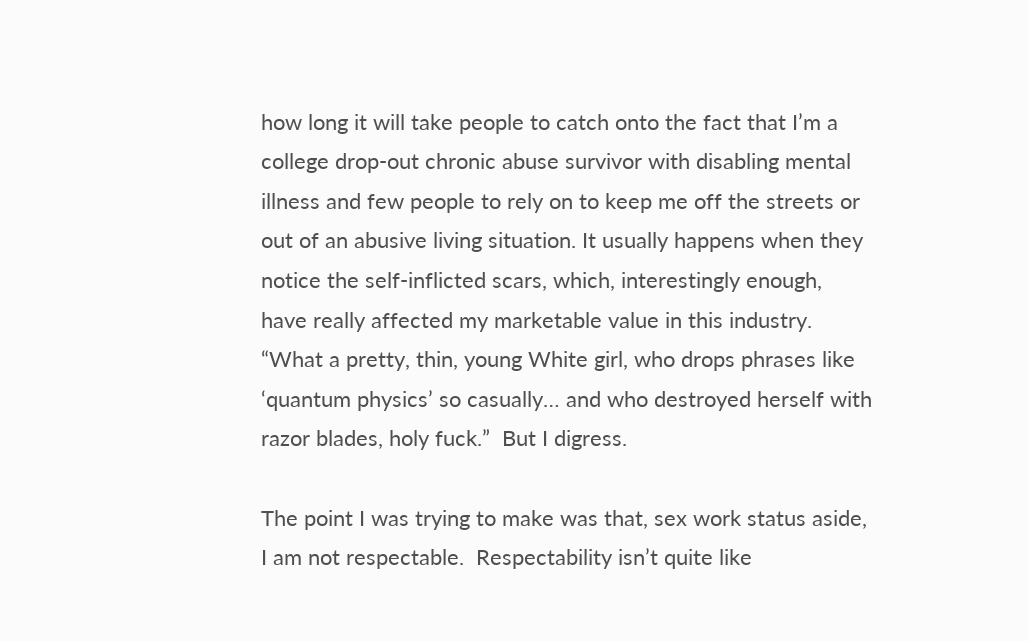how long it will take people to catch onto the fact that I’m a college drop-out chronic abuse survivor with disabling mental illness and few people to rely on to keep me off the streets or out of an abusive living situation. It usually happens when they notice the self-inflicted scars, which, interestingly enough, have really affected my marketable value in this industry. “What a pretty, thin, young White girl, who drops phrases like ‘quantum physics’ so casually… and who destroyed herself with razor blades, holy fuck.”  But I digress.

The point I was trying to make was that, sex work status aside, I am not respectable.  Respectability isn’t quite like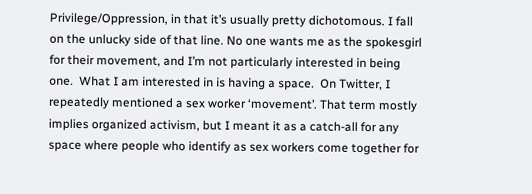Privilege/Oppression, in that it’s usually pretty dichotomous. I fall on the unlucky side of that line. No one wants me as the spokesgirl for their movement, and I’m not particularly interested in being one.  What I am interested in is having a space.  On Twitter, I repeatedly mentioned a sex worker ‘movement’. That term mostly implies organized activism, but I meant it as a catch-all for any space where people who identify as sex workers come together for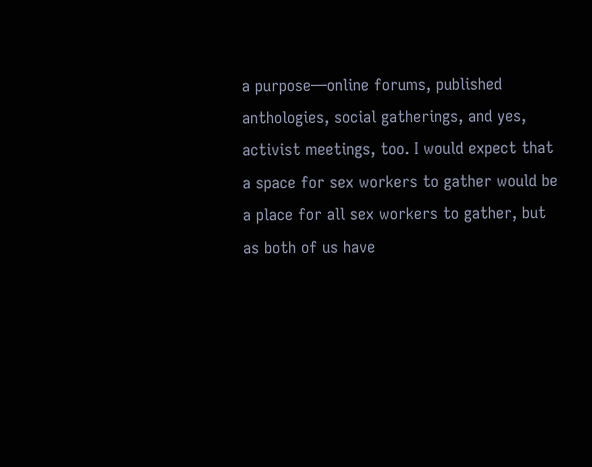a purpose—online forums, published anthologies, social gatherings, and yes, activist meetings, too. I would expect that a space for sex workers to gather would be a place for all sex workers to gather, but as both of us have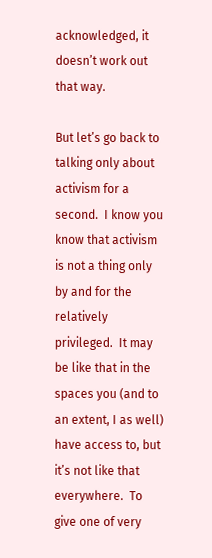acknowledged, it doesn’t work out that way.

But let’s go back to talking only about activism for a second.  I know you know that activism is not a thing only by and for the relatively privileged.  It may be like that in the spaces you (and to an extent, I as well) have access to, but it’s not like that everywhere.  To give one of very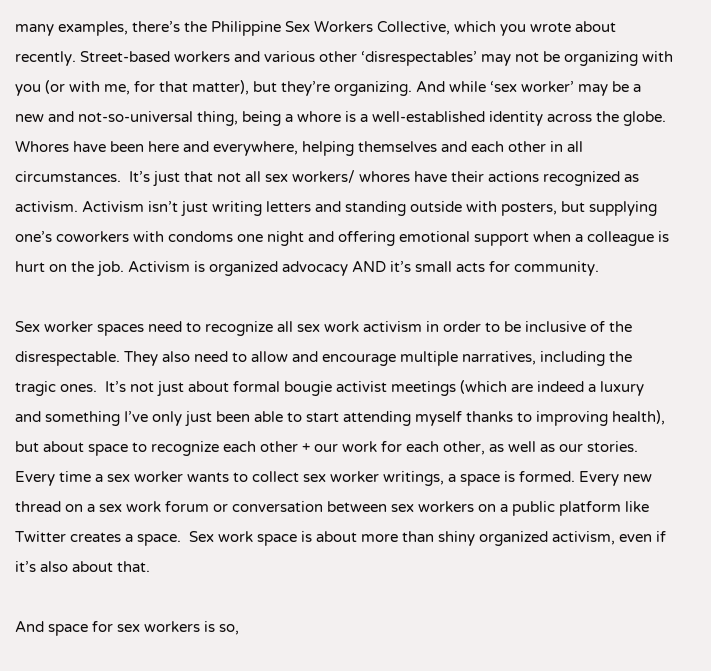many examples, there’s the Philippine Sex Workers Collective, which you wrote about recently. Street-based workers and various other ‘disrespectables’ may not be organizing with you (or with me, for that matter), but they’re organizing. And while ‘sex worker’ may be a new and not-so-universal thing, being a whore is a well-established identity across the globe. Whores have been here and everywhere, helping themselves and each other in all circumstances.  It’s just that not all sex workers/ whores have their actions recognized as activism. Activism isn’t just writing letters and standing outside with posters, but supplying one’s coworkers with condoms one night and offering emotional support when a colleague is hurt on the job. Activism is organized advocacy AND it’s small acts for community.

Sex worker spaces need to recognize all sex work activism in order to be inclusive of the disrespectable. They also need to allow and encourage multiple narratives, including the tragic ones.  It’s not just about formal bougie activist meetings (which are indeed a luxury and something I’ve only just been able to start attending myself thanks to improving health), but about space to recognize each other + our work for each other, as well as our stories. Every time a sex worker wants to collect sex worker writings, a space is formed. Every new thread on a sex work forum or conversation between sex workers on a public platform like Twitter creates a space.  Sex work space is about more than shiny organized activism, even if it’s also about that.

And space for sex workers is so,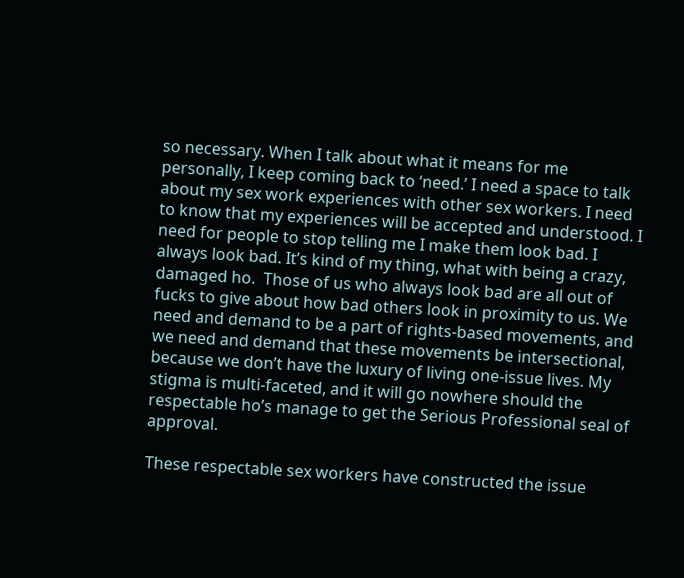so necessary. When I talk about what it means for me personally, I keep coming back to ‘need.’ I need a space to talk about my sex work experiences with other sex workers. I need to know that my experiences will be accepted and understood. I need for people to stop telling me I make them look bad. I always look bad. It’s kind of my thing, what with being a crazy, damaged ho.  Those of us who always look bad are all out of fucks to give about how bad others look in proximity to us. We need and demand to be a part of rights-based movements, and we need and demand that these movements be intersectional, because we don’t have the luxury of living one-issue lives. My stigma is multi-faceted, and it will go nowhere should the respectable ho’s manage to get the Serious Professional seal of approval.

These respectable sex workers have constructed the issue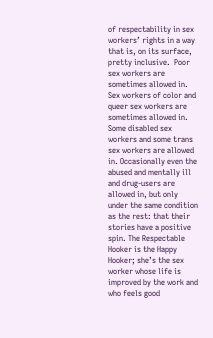of respectability in sex workers’ rights in a way that is, on its surface, pretty inclusive.  Poor sex workers are sometimes allowed in. Sex workers of color and queer sex workers are sometimes allowed in. Some disabled sex workers and some trans sex workers are allowed in. Occasionally even the abused and mentally ill and drug-users are allowed in, but only under the same condition as the rest: that their stories have a positive spin. The Respectable Hooker is the Happy Hooker; she’s the sex worker whose life is improved by the work and who feels good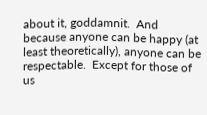about it, goddamnit.  And because anyone can be happy (at least theoretically), anyone can be respectable.  Except for those of us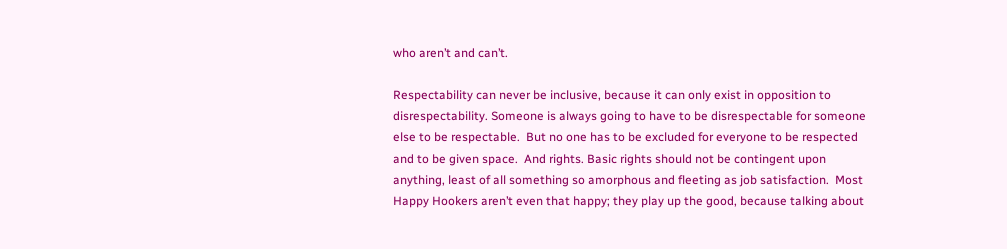who aren’t and can’t.

Respectability can never be inclusive, because it can only exist in opposition to disrespectability. Someone is always going to have to be disrespectable for someone else to be respectable.  But no one has to be excluded for everyone to be respected and to be given space.  And rights. Basic rights should not be contingent upon anything, least of all something so amorphous and fleeting as job satisfaction.  Most Happy Hookers aren’t even that happy; they play up the good, because talking about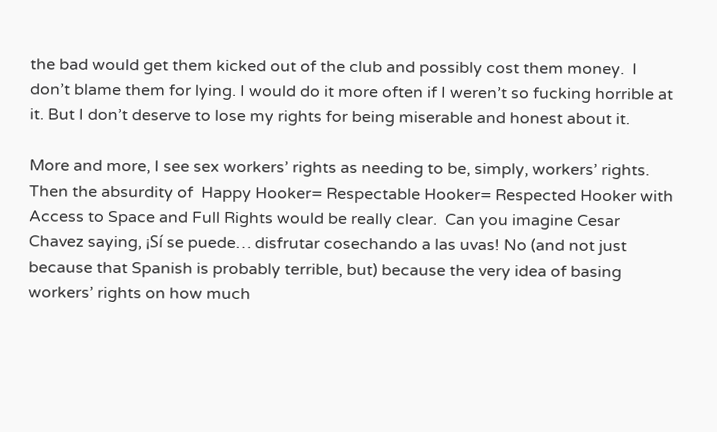the bad would get them kicked out of the club and possibly cost them money.  I don’t blame them for lying. I would do it more often if I weren’t so fucking horrible at it. But I don’t deserve to lose my rights for being miserable and honest about it.

More and more, I see sex workers’ rights as needing to be, simply, workers’ rights. Then the absurdity of  Happy Hooker= Respectable Hooker= Respected Hooker with Access to Space and Full Rights would be really clear.  Can you imagine Cesar Chavez saying, ¡Sí se puede… disfrutar cosechando a las uvas! No (and not just because that Spanish is probably terrible, but) because the very idea of basing workers’ rights on how much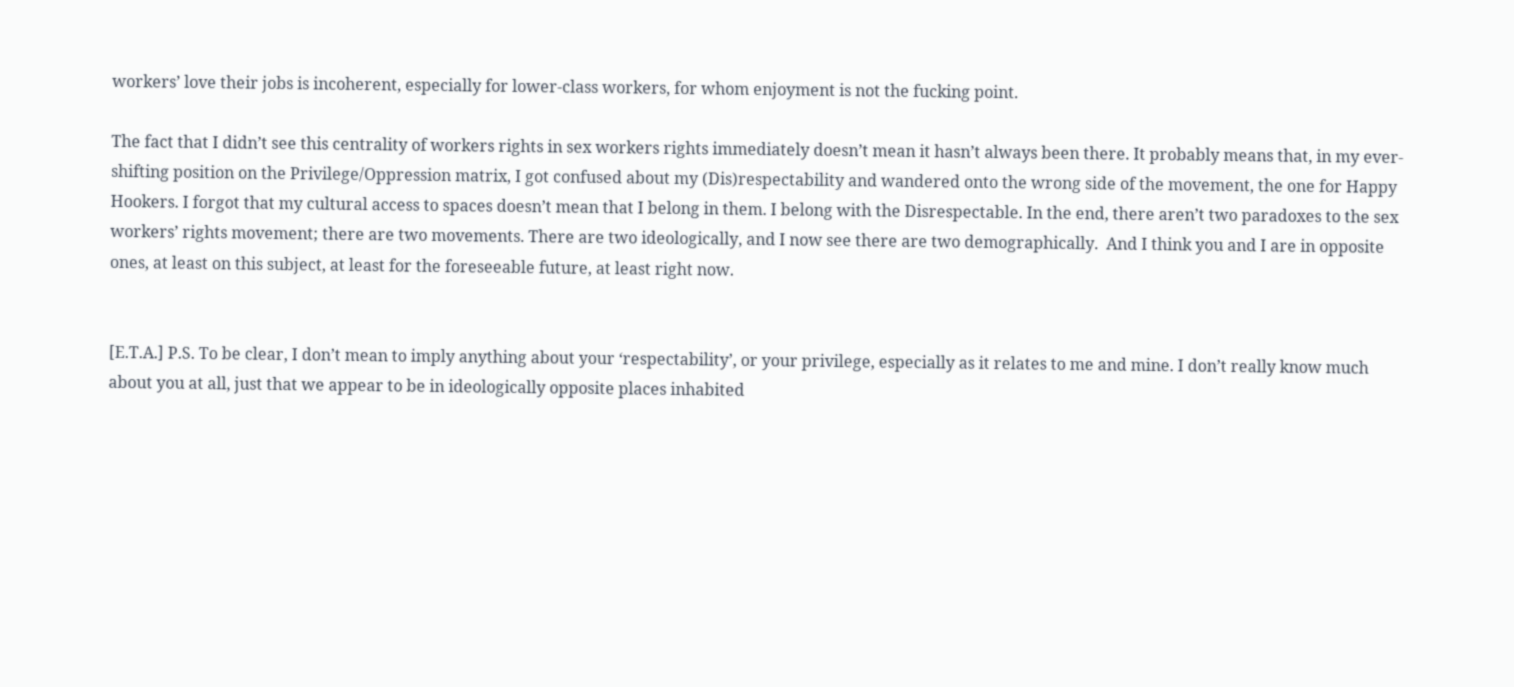workers’ love their jobs is incoherent, especially for lower-class workers, for whom enjoyment is not the fucking point.

The fact that I didn’t see this centrality of workers rights in sex workers rights immediately doesn’t mean it hasn’t always been there. It probably means that, in my ever-shifting position on the Privilege/Oppression matrix, I got confused about my (Dis)respectability and wandered onto the wrong side of the movement, the one for Happy Hookers. I forgot that my cultural access to spaces doesn’t mean that I belong in them. I belong with the Disrespectable. In the end, there aren’t two paradoxes to the sex workers’ rights movement; there are two movements. There are two ideologically, and I now see there are two demographically.  And I think you and I are in opposite ones, at least on this subject, at least for the foreseeable future, at least right now.


[E.T.A.] P.S. To be clear, I don’t mean to imply anything about your ‘respectability’, or your privilege, especially as it relates to me and mine. I don’t really know much about you at all, just that we appear to be in ideologically opposite places inhabited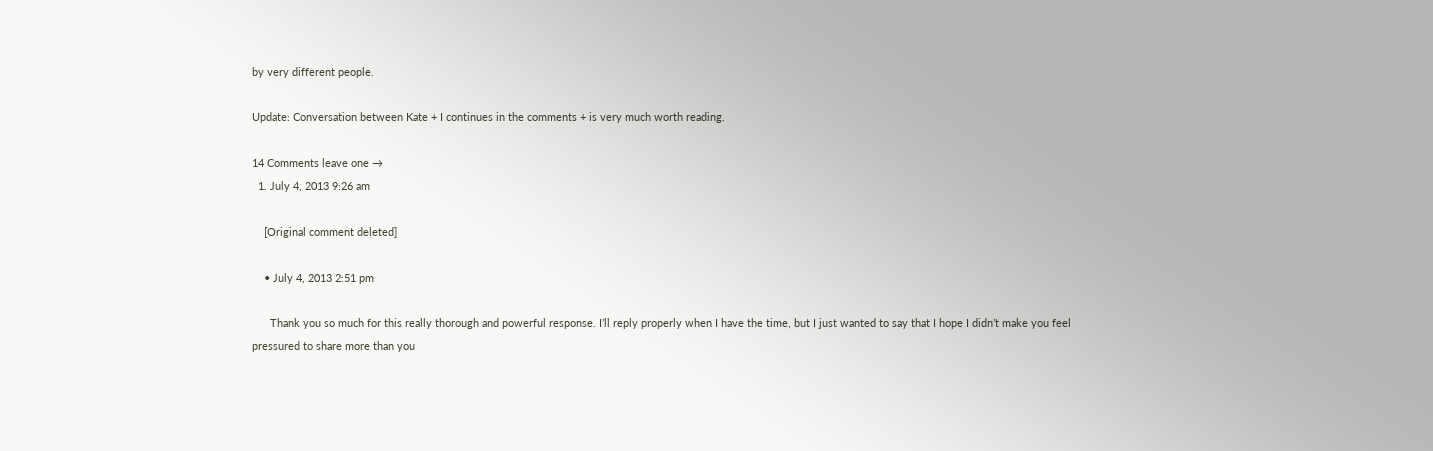by very different people.

Update: Conversation between Kate + I continues in the comments + is very much worth reading.

14 Comments leave one →
  1. July 4, 2013 9:26 am

    [Original comment deleted]

    • July 4, 2013 2:51 pm

      Thank you so much for this really thorough and powerful response. I’ll reply properly when I have the time, but I just wanted to say that I hope I didn’t make you feel pressured to share more than you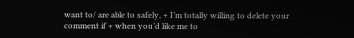want to/ are able to safely, + I’m totally willing to delete your comment if + when you’d like me to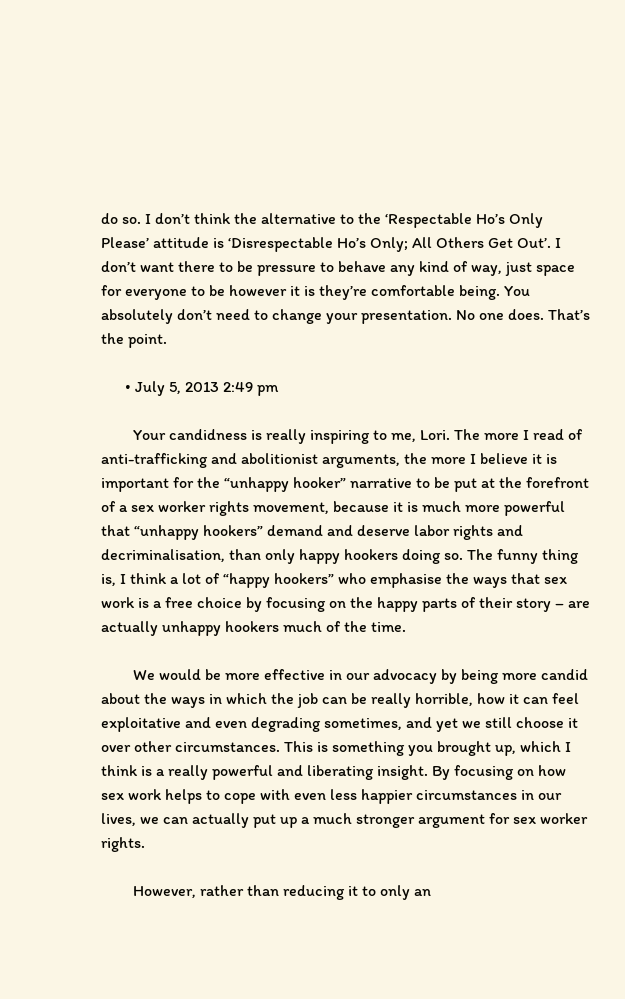do so. I don’t think the alternative to the ‘Respectable Ho’s Only Please’ attitude is ‘Disrespectable Ho’s Only; All Others Get Out’. I don’t want there to be pressure to behave any kind of way, just space for everyone to be however it is they’re comfortable being. You absolutely don’t need to change your presentation. No one does. That’s the point.

      • July 5, 2013 2:49 pm

        Your candidness is really inspiring to me, Lori. The more I read of anti-trafficking and abolitionist arguments, the more I believe it is important for the “unhappy hooker” narrative to be put at the forefront of a sex worker rights movement, because it is much more powerful that “unhappy hookers” demand and deserve labor rights and decriminalisation, than only happy hookers doing so. The funny thing is, I think a lot of “happy hookers” who emphasise the ways that sex work is a free choice by focusing on the happy parts of their story – are actually unhappy hookers much of the time.

        We would be more effective in our advocacy by being more candid about the ways in which the job can be really horrible, how it can feel exploitative and even degrading sometimes, and yet we still choose it over other circumstances. This is something you brought up, which I think is a really powerful and liberating insight. By focusing on how sex work helps to cope with even less happier circumstances in our lives, we can actually put up a much stronger argument for sex worker rights.

        However, rather than reducing it to only an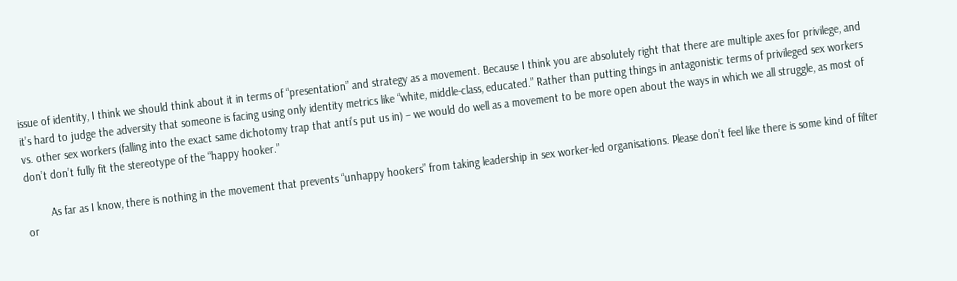issue of identity, I think we should think about it in terms of “presentation” and strategy as a movement. Because I think you are absolutely right that there are multiple axes for privilege, and it’s hard to judge the adversity that someone is facing using only identity metrics like “white, middle-class, educated.” Rather than putting things in antagonistic terms of privileged sex workers vs. other sex workers (falling into the exact same dichotomy trap that anti’s put us in) – we would do well as a movement to be more open about the ways in which we all struggle, as most of don’t don’t fully fit the stereotype of the “happy hooker.”

        As far as I know, there is nothing in the movement that prevents “unhappy hookers” from taking leadership in sex worker-led organisations. Please don’t feel like there is some kind of filter or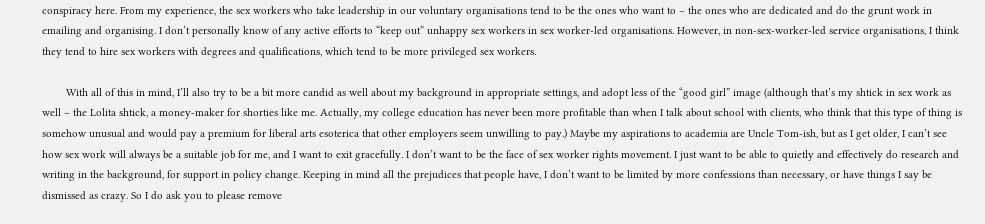conspiracy here. From my experience, the sex workers who take leadership in our voluntary organisations tend to be the ones who want to – the ones who are dedicated and do the grunt work in emailing and organising. I don’t personally know of any active efforts to “keep out” unhappy sex workers in sex worker-led organisations. However, in non-sex-worker-led service organisations, I think they tend to hire sex workers with degrees and qualifications, which tend to be more privileged sex workers.

        With all of this in mind, I’ll also try to be a bit more candid as well about my background in appropriate settings, and adopt less of the “good girl” image (although that’s my shtick in sex work as well – the Lolita shtick, a money-maker for shorties like me. Actually, my college education has never been more profitable than when I talk about school with clients, who think that this type of thing is somehow unusual and would pay a premium for liberal arts esoterica that other employers seem unwilling to pay.) Maybe my aspirations to academia are Uncle Tom-ish, but as I get older, I can’t see how sex work will always be a suitable job for me, and I want to exit gracefully. I don’t want to be the face of sex worker rights movement. I just want to be able to quietly and effectively do research and writing in the background, for support in policy change. Keeping in mind all the prejudices that people have, I don’t want to be limited by more confessions than necessary, or have things I say be dismissed as crazy. So I do ask you to please remove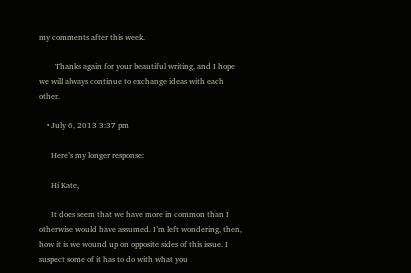my comments after this week.

        Thanks again for your beautiful writing, and I hope we will always continue to exchange ideas with each other.

    • July 6, 2013 3:37 pm

      Here’s my longer response:

      Hi Kate,

      It does seem that we have more in common than I otherwise would have assumed. I’m left wondering, then, how it is we wound up on opposite sides of this issue. I suspect some of it has to do with what you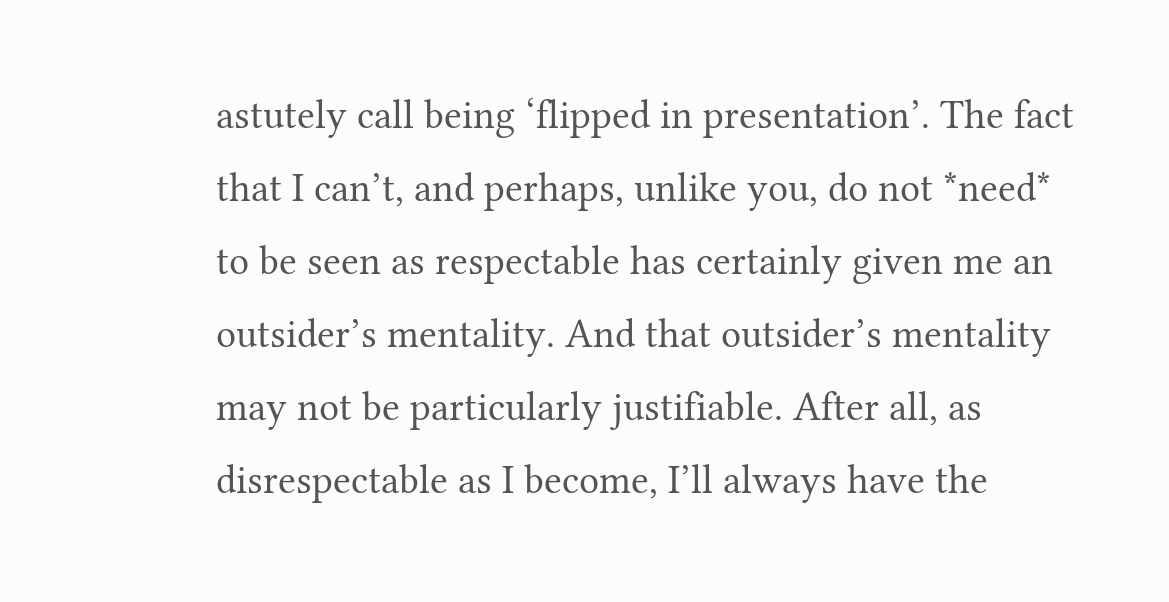astutely call being ‘flipped in presentation’. The fact that I can’t, and perhaps, unlike you, do not *need* to be seen as respectable has certainly given me an outsider’s mentality. And that outsider’s mentality may not be particularly justifiable. After all, as disrespectable as I become, I’ll always have the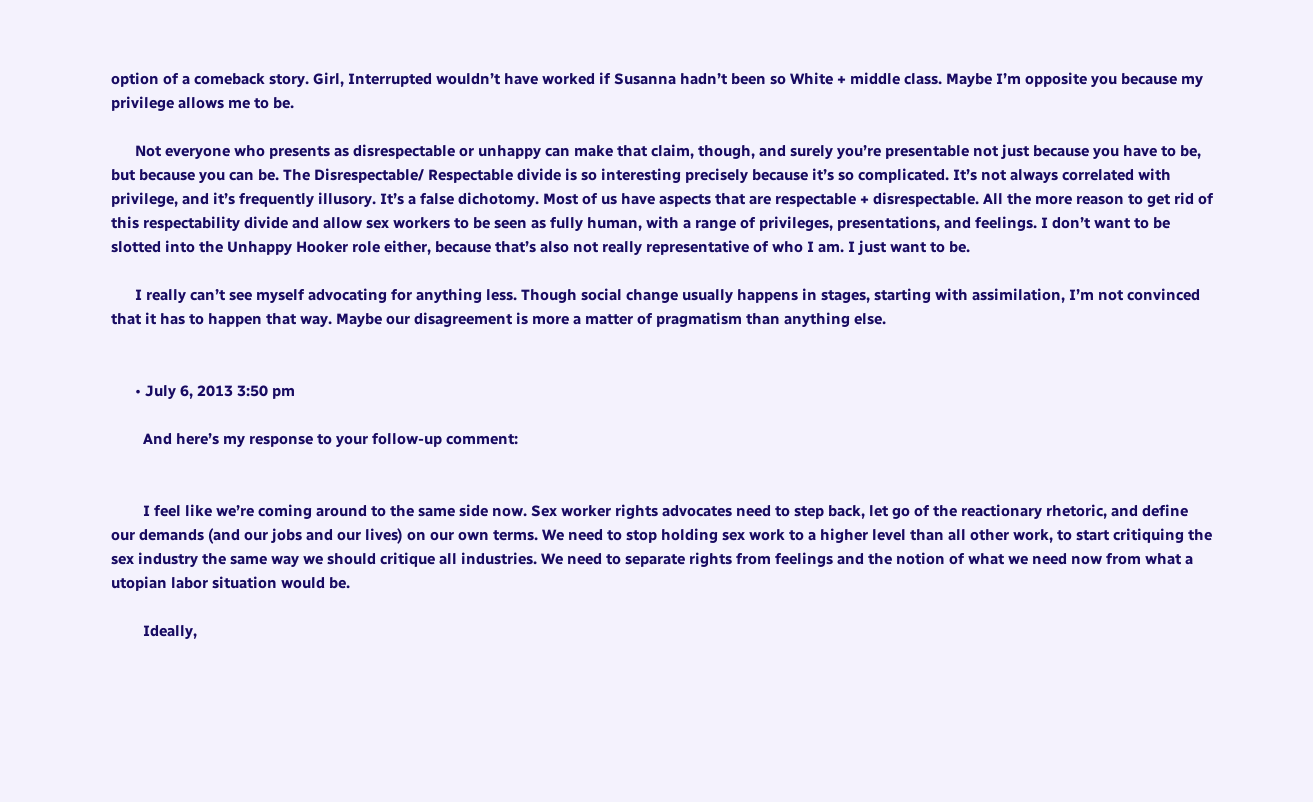option of a comeback story. Girl, Interrupted wouldn’t have worked if Susanna hadn’t been so White + middle class. Maybe I’m opposite you because my privilege allows me to be.

      Not everyone who presents as disrespectable or unhappy can make that claim, though, and surely you’re presentable not just because you have to be, but because you can be. The Disrespectable/ Respectable divide is so interesting precisely because it’s so complicated. It’s not always correlated with privilege, and it’s frequently illusory. It’s a false dichotomy. Most of us have aspects that are respectable + disrespectable. All the more reason to get rid of this respectability divide and allow sex workers to be seen as fully human, with a range of privileges, presentations, and feelings. I don’t want to be slotted into the Unhappy Hooker role either, because that’s also not really representative of who I am. I just want to be.

      I really can’t see myself advocating for anything less. Though social change usually happens in stages, starting with assimilation, I’m not convinced that it has to happen that way. Maybe our disagreement is more a matter of pragmatism than anything else.


      • July 6, 2013 3:50 pm

        And here’s my response to your follow-up comment:


        I feel like we’re coming around to the same side now. Sex worker rights advocates need to step back, let go of the reactionary rhetoric, and define our demands (and our jobs and our lives) on our own terms. We need to stop holding sex work to a higher level than all other work, to start critiquing the sex industry the same way we should critique all industries. We need to separate rights from feelings and the notion of what we need now from what a utopian labor situation would be.

        Ideally,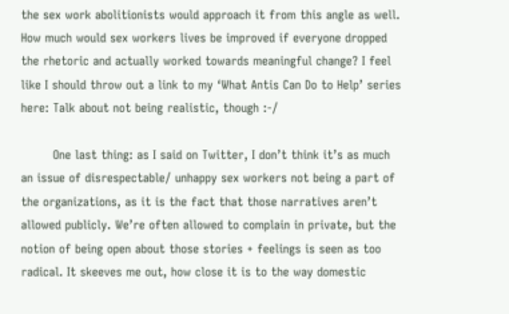the sex work abolitionists would approach it from this angle as well. How much would sex workers lives be improved if everyone dropped the rhetoric and actually worked towards meaningful change? I feel like I should throw out a link to my ‘What Antis Can Do to Help’ series here: Talk about not being realistic, though :-/

        One last thing: as I said on Twitter, I don’t think it’s as much an issue of disrespectable/ unhappy sex workers not being a part of the organizations, as it is the fact that those narratives aren’t allowed publicly. We’re often allowed to complain in private, but the notion of being open about those stories + feelings is seen as too radical. It skeeves me out, how close it is to the way domestic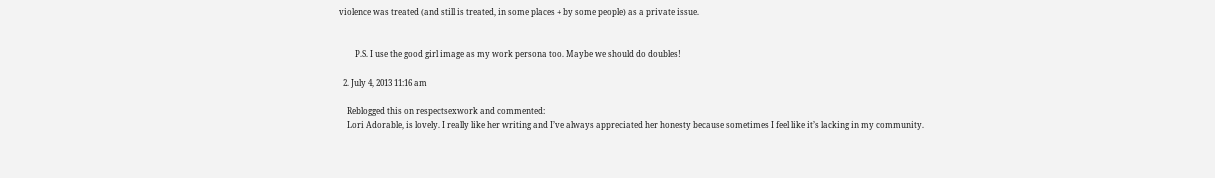violence was treated (and still is treated, in some places + by some people) as a private issue.


        P.S. I use the good girl image as my work persona too. Maybe we should do doubles!

  2. July 4, 2013 11:16 am

    Reblogged this on respectsexwork and commented:
    Lori Adorable, is lovely. I really like her writing and I’ve always appreciated her honesty because sometimes I feel like it’s lacking in my community.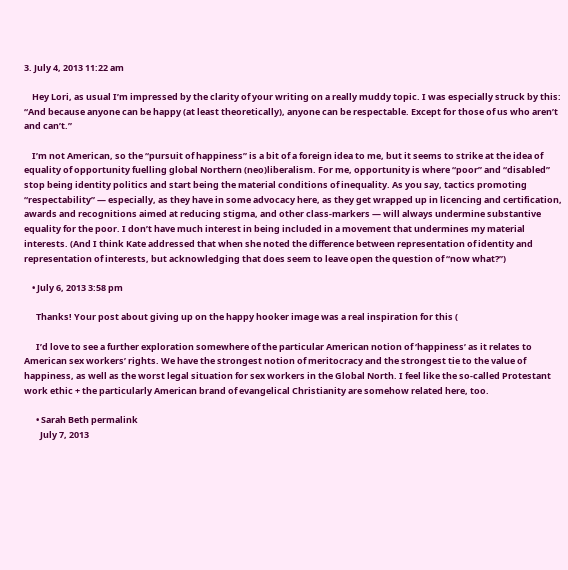3. July 4, 2013 11:22 am

    Hey Lori, as usual I’m impressed by the clarity of your writing on a really muddy topic. I was especially struck by this: “And because anyone can be happy (at least theoretically), anyone can be respectable. Except for those of us who aren’t and can’t.”

    I’m not American, so the “pursuit of happiness” is a bit of a foreign idea to me, but it seems to strike at the idea of equality of opportunity fuelling global Northern (neo)liberalism. For me, opportunity is where “poor” and “disabled” stop being identity politics and start being the material conditions of inequality. As you say, tactics promoting “respectability” — especially, as they have in some advocacy here, as they get wrapped up in licencing and certification, awards and recognitions aimed at reducing stigma, and other class-markers — will always undermine substantive equality for the poor. I don’t have much interest in being included in a movement that undermines my material interests. (And I think Kate addressed that when she noted the difference between representation of identity and representation of interests, but acknowledging that does seem to leave open the question of “now what?”)

    • July 6, 2013 3:58 pm

      Thanks! Your post about giving up on the happy hooker image was a real inspiration for this (

      I’d love to see a further exploration somewhere of the particular American notion of ‘happiness’ as it relates to American sex workers’ rights. We have the strongest notion of meritocracy and the strongest tie to the value of happiness, as well as the worst legal situation for sex workers in the Global North. I feel like the so-called Protestant work ethic + the particularly American brand of evangelical Christianity are somehow related here, too.

      • Sarah Beth permalink
        July 7, 2013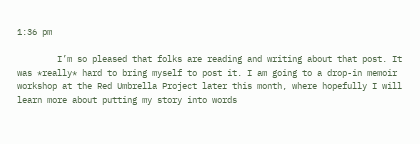1:36 pm

        I’m so pleased that folks are reading and writing about that post. It was *really* hard to bring myself to post it. I am going to a drop-in memoir workshop at the Red Umbrella Project later this month, where hopefully I will learn more about putting my story into words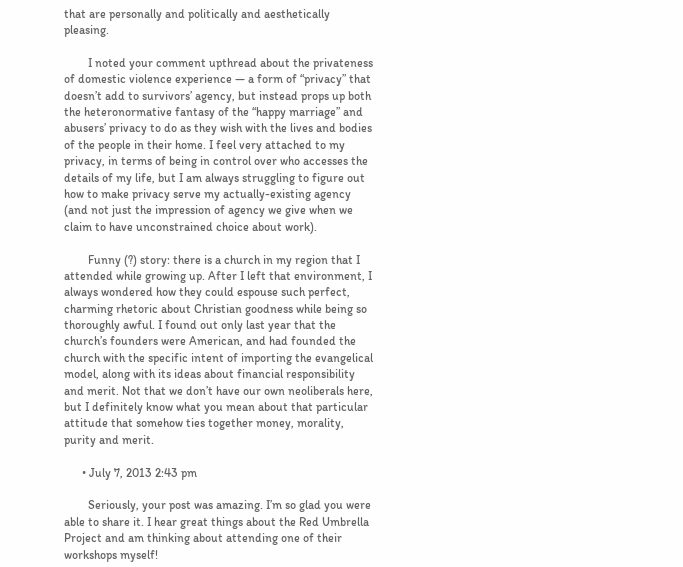that are personally and politically and aesthetically pleasing.

        I noted your comment upthread about the privateness of domestic violence experience — a form of “privacy” that doesn’t add to survivors’ agency, but instead props up both the heteronormative fantasy of the “happy marriage” and abusers’ privacy to do as they wish with the lives and bodies of the people in their home. I feel very attached to my privacy, in terms of being in control over who accesses the details of my life, but I am always struggling to figure out how to make privacy serve my actually-existing agency (and not just the impression of agency we give when we claim to have unconstrained choice about work).

        Funny (?) story: there is a church in my region that I attended while growing up. After I left that environment, I always wondered how they could espouse such perfect, charming rhetoric about Christian goodness while being so thoroughly awful. I found out only last year that the church’s founders were American, and had founded the church with the specific intent of importing the evangelical model, along with its ideas about financial responsibility and merit. Not that we don’t have our own neoliberals here, but I definitely know what you mean about that particular attitude that somehow ties together money, morality, purity and merit.

      • July 7, 2013 2:43 pm

        Seriously, your post was amazing. I’m so glad you were able to share it. I hear great things about the Red Umbrella Project and am thinking about attending one of their workshops myself!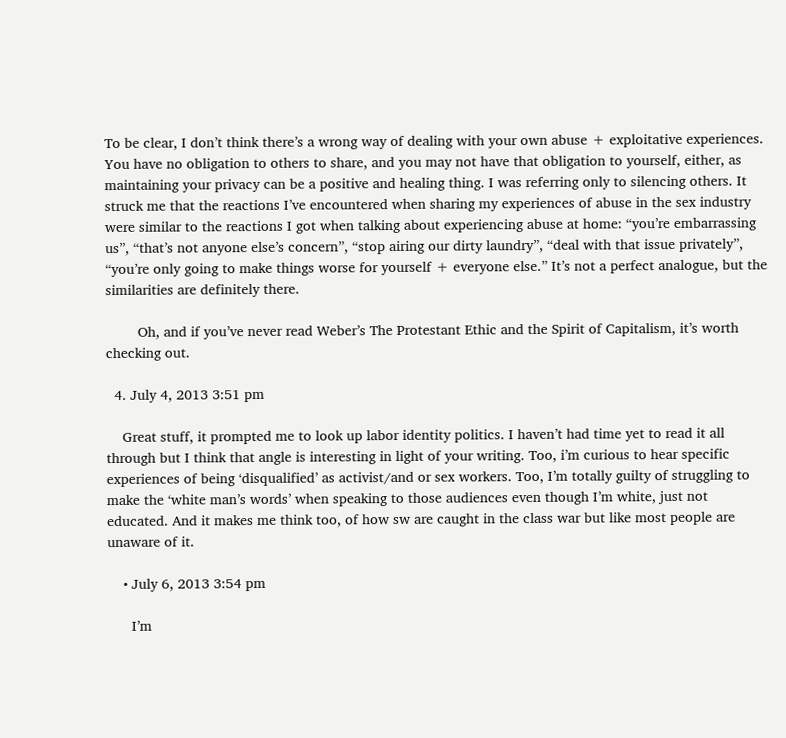To be clear, I don’t think there’s a wrong way of dealing with your own abuse + exploitative experiences. You have no obligation to others to share, and you may not have that obligation to yourself, either, as maintaining your privacy can be a positive and healing thing. I was referring only to silencing others. It struck me that the reactions I’ve encountered when sharing my experiences of abuse in the sex industry were similar to the reactions I got when talking about experiencing abuse at home: “you’re embarrassing us”, “that’s not anyone else’s concern”, “stop airing our dirty laundry”, “deal with that issue privately”, “you’re only going to make things worse for yourself + everyone else.” It’s not a perfect analogue, but the similarities are definitely there.

        Oh, and if you’ve never read Weber’s The Protestant Ethic and the Spirit of Capitalism, it’s worth checking out.

  4. July 4, 2013 3:51 pm

    Great stuff, it prompted me to look up labor identity politics. I haven’t had time yet to read it all through but I think that angle is interesting in light of your writing. Too, i’m curious to hear specific experiences of being ‘disqualified’ as activist/and or sex workers. Too, I’m totally guilty of struggling to make the ‘white man’s words’ when speaking to those audiences even though I’m white, just not educated. And it makes me think too, of how sw are caught in the class war but like most people are unaware of it.

    • July 6, 2013 3:54 pm

      I’m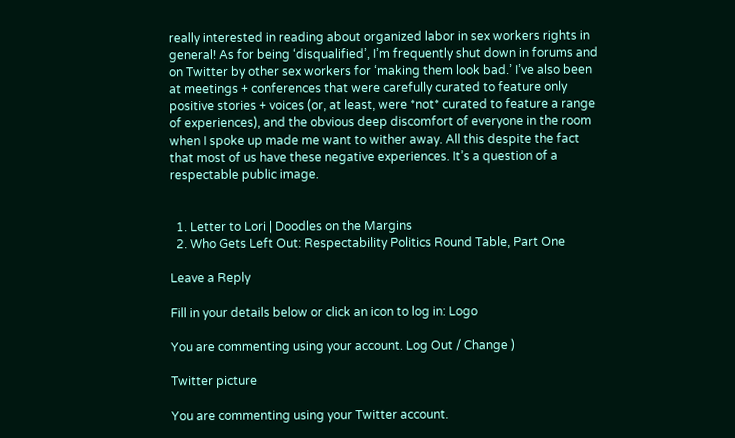really interested in reading about organized labor in sex workers rights in general! As for being ‘disqualified’, I’m frequently shut down in forums and on Twitter by other sex workers for ‘making them look bad.’ I’ve also been at meetings + conferences that were carefully curated to feature only positive stories + voices (or, at least, were *not* curated to feature a range of experiences), and the obvious deep discomfort of everyone in the room when I spoke up made me want to wither away. All this despite the fact that most of us have these negative experiences. It’s a question of a respectable public image.


  1. Letter to Lori | Doodles on the Margins
  2. Who Gets Left Out: Respectability Politics Round Table, Part One

Leave a Reply

Fill in your details below or click an icon to log in: Logo

You are commenting using your account. Log Out / Change )

Twitter picture

You are commenting using your Twitter account.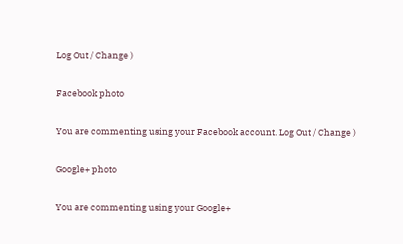Log Out / Change )

Facebook photo

You are commenting using your Facebook account. Log Out / Change )

Google+ photo

You are commenting using your Google+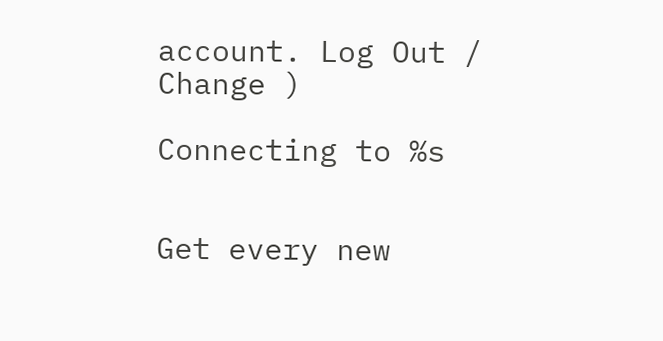account. Log Out / Change )

Connecting to %s


Get every new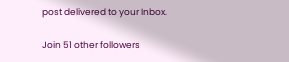post delivered to your Inbox.

Join 51 other followers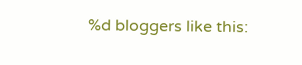%d bloggers like this: